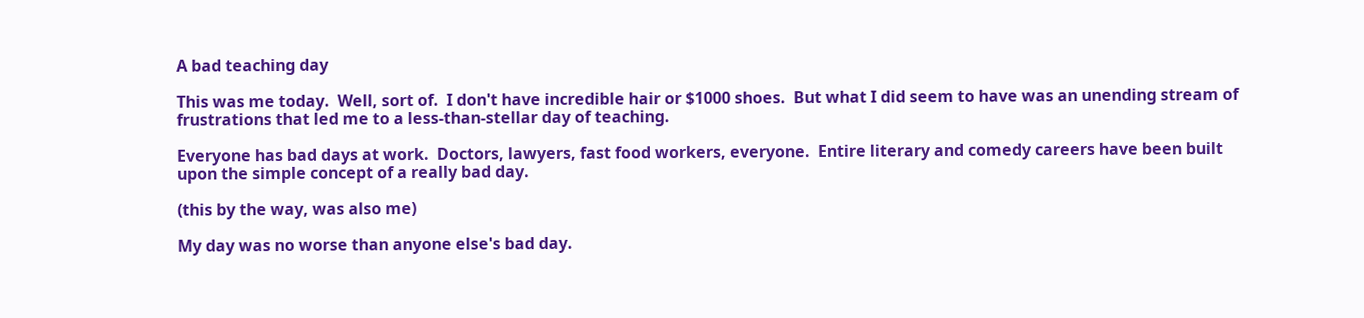A bad teaching day

This was me today.  Well, sort of.  I don't have incredible hair or $1000 shoes.  But what I did seem to have was an unending stream of frustrations that led me to a less-than-stellar day of teaching.

Everyone has bad days at work.  Doctors, lawyers, fast food workers, everyone.  Entire literary and comedy careers have been built upon the simple concept of a really bad day.

(this by the way, was also me)

My day was no worse than anyone else's bad day.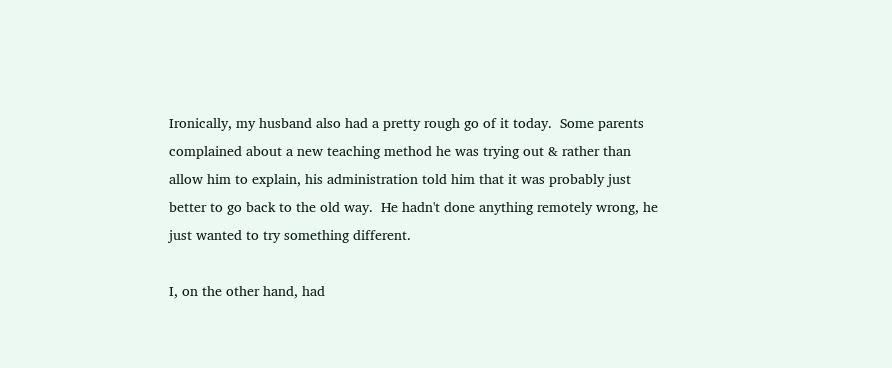Ironically, my husband also had a pretty rough go of it today.  Some parents complained about a new teaching method he was trying out & rather than allow him to explain, his administration told him that it was probably just better to go back to the old way.  He hadn't done anything remotely wrong, he just wanted to try something different.

I, on the other hand, had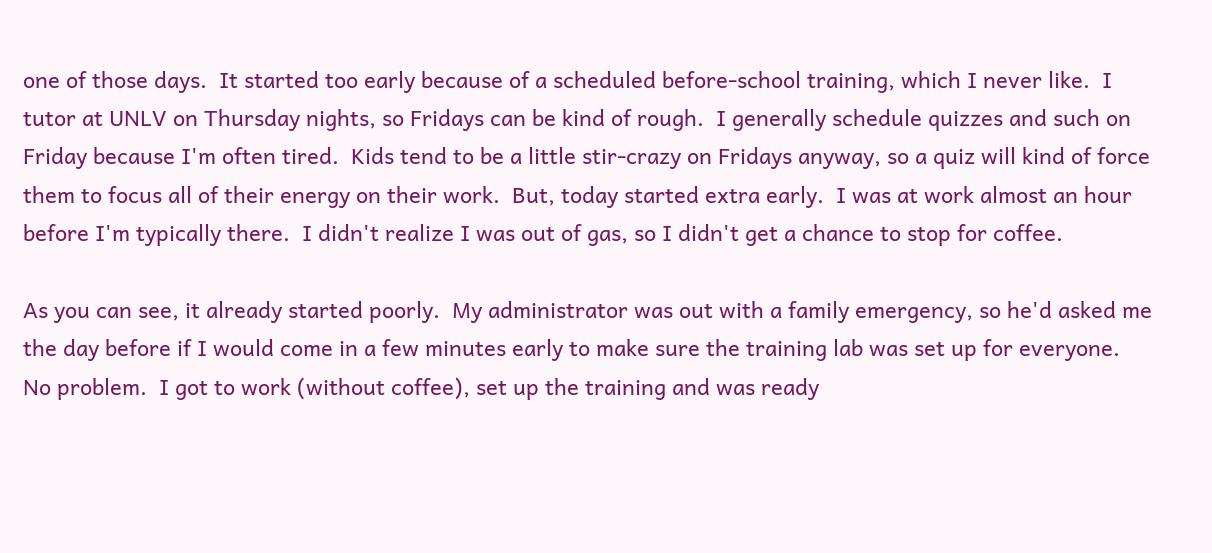one of those days.  It started too early because of a scheduled before-school training, which I never like.  I tutor at UNLV on Thursday nights, so Fridays can be kind of rough.  I generally schedule quizzes and such on Friday because I'm often tired.  Kids tend to be a little stir-crazy on Fridays anyway, so a quiz will kind of force them to focus all of their energy on their work.  But, today started extra early.  I was at work almost an hour before I'm typically there.  I didn't realize I was out of gas, so I didn't get a chance to stop for coffee.

As you can see, it already started poorly.  My administrator was out with a family emergency, so he'd asked me the day before if I would come in a few minutes early to make sure the training lab was set up for everyone.  No problem.  I got to work (without coffee), set up the training and was ready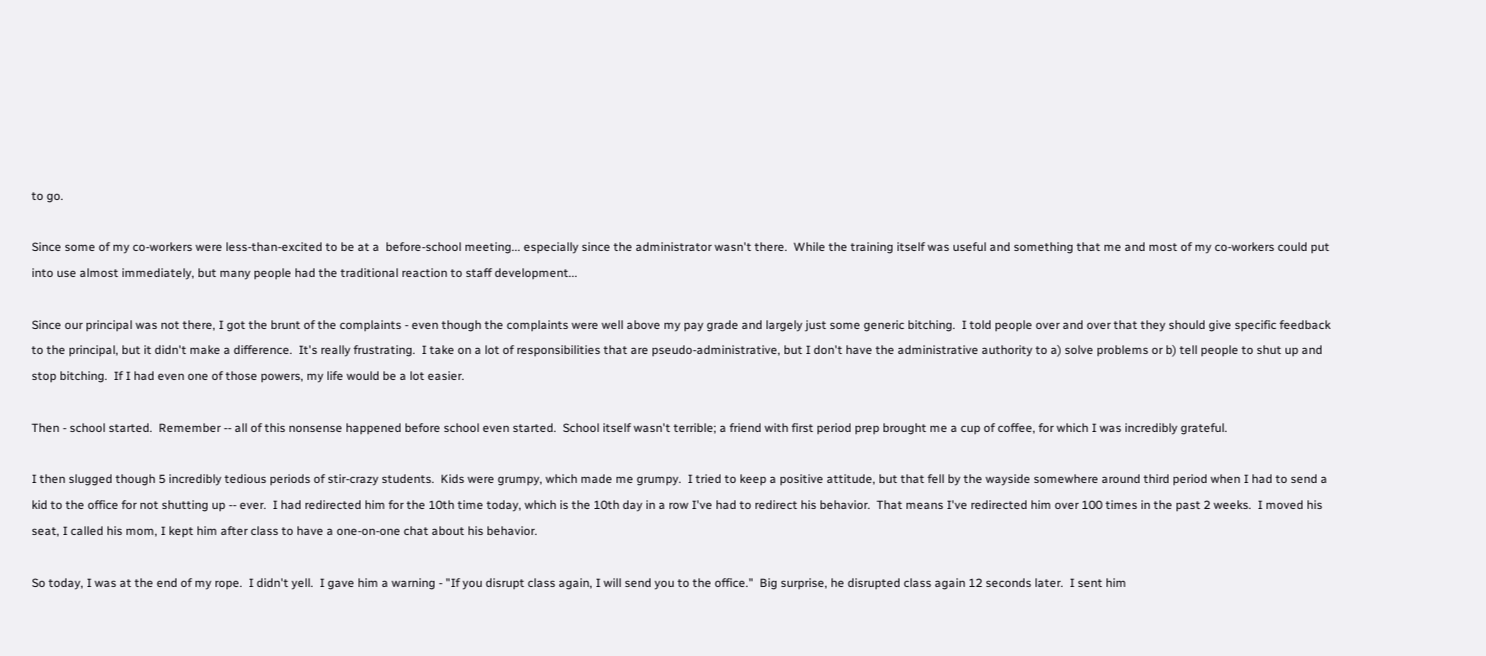to go.

Since some of my co-workers were less-than-excited to be at a  before-school meeting... especially since the administrator wasn't there.  While the training itself was useful and something that me and most of my co-workers could put into use almost immediately, but many people had the traditional reaction to staff development...

Since our principal was not there, I got the brunt of the complaints - even though the complaints were well above my pay grade and largely just some generic bitching.  I told people over and over that they should give specific feedback to the principal, but it didn't make a difference.  It's really frustrating.  I take on a lot of responsibilities that are pseudo-administrative, but I don't have the administrative authority to a) solve problems or b) tell people to shut up and stop bitching.  If I had even one of those powers, my life would be a lot easier.

Then - school started.  Remember -- all of this nonsense happened before school even started.  School itself wasn't terrible; a friend with first period prep brought me a cup of coffee, for which I was incredibly grateful.

I then slugged though 5 incredibly tedious periods of stir-crazy students.  Kids were grumpy, which made me grumpy.  I tried to keep a positive attitude, but that fell by the wayside somewhere around third period when I had to send a kid to the office for not shutting up -- ever.  I had redirected him for the 10th time today, which is the 10th day in a row I've had to redirect his behavior.  That means I've redirected him over 100 times in the past 2 weeks.  I moved his seat, I called his mom, I kept him after class to have a one-on-one chat about his behavior.

So today, I was at the end of my rope.  I didn't yell.  I gave him a warning - "If you disrupt class again, I will send you to the office."  Big surprise, he disrupted class again 12 seconds later.  I sent him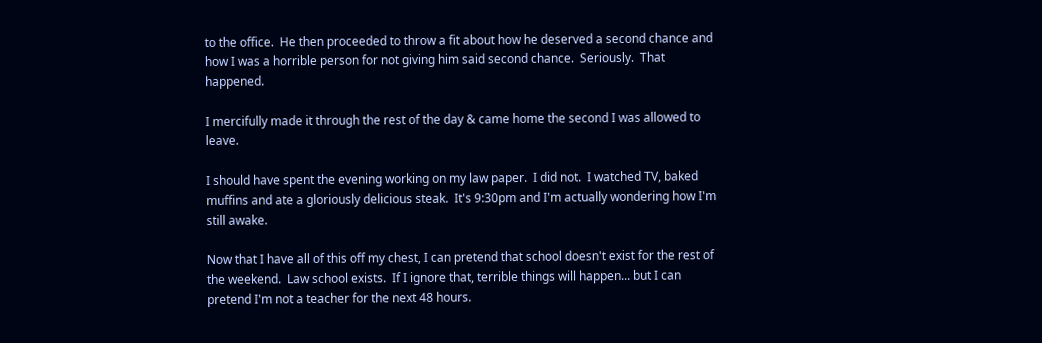to the office.  He then proceeded to throw a fit about how he deserved a second chance and how I was a horrible person for not giving him said second chance.  Seriously.  That happened.

I mercifully made it through the rest of the day & came home the second I was allowed to leave.

I should have spent the evening working on my law paper.  I did not.  I watched TV, baked muffins and ate a gloriously delicious steak.  It's 9:30pm and I'm actually wondering how I'm still awake.

Now that I have all of this off my chest, I can pretend that school doesn't exist for the rest of the weekend.  Law school exists.  If I ignore that, terrible things will happen... but I can pretend I'm not a teacher for the next 48 hours.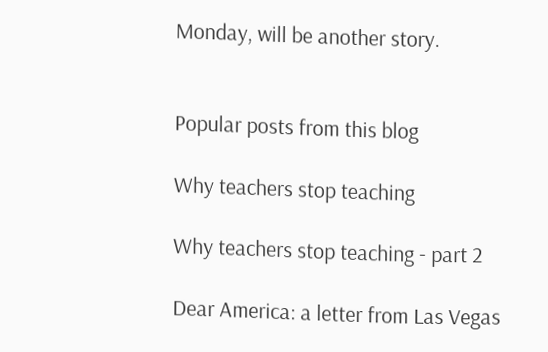Monday, will be another story.


Popular posts from this blog

Why teachers stop teaching

Why teachers stop teaching - part 2

Dear America: a letter from Las Vegas